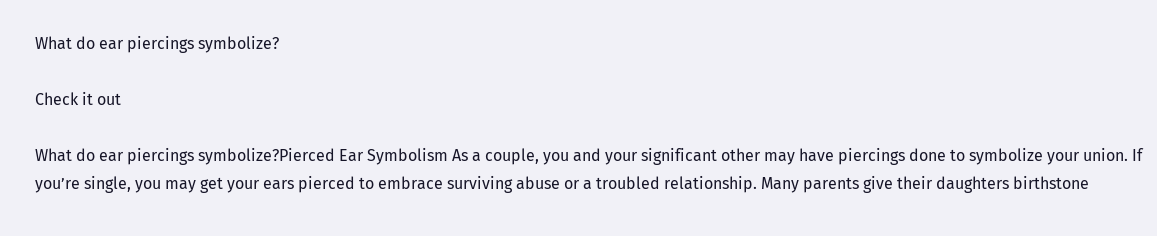What do ear piercings symbolize?

Check it out

What do ear piercings symbolize?Pierced Ear Symbolism As a couple, you and your significant other may have piercings done to symbolize your union. If you’re single, you may get your ears pierced to embrace surviving abuse or a troubled relationship. Many parents give their daughters birthstone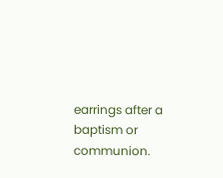earrings after a baptism or communion.